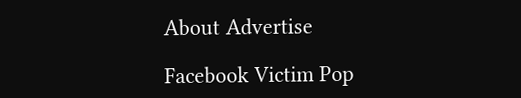About Advertise

Facebook Victim Pop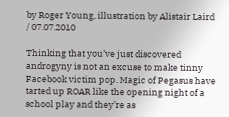by Roger Young, illustration by Alistair Laird / 07.07.2010

Thinking that you’ve just discovered androgyny is not an excuse to make tinny Facebook victim pop. Magic of Pegasus have tarted up ROAR like the opening night of a school play and they’re as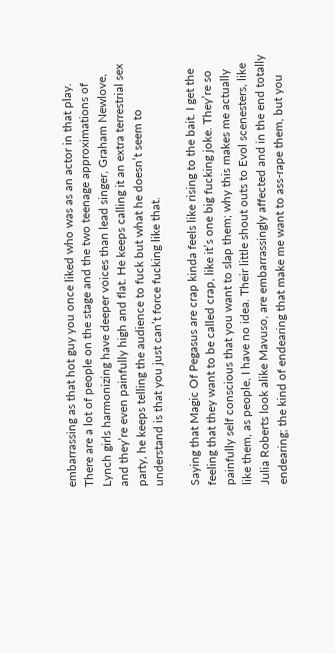embarrassing as that hot guy you once liked who was as an actor in that play. There are a lot of people on the stage and the two teenage approximations of Lynch girls harmonizing have deeper voices than lead singer, Graham Newlove, and they’re even painfully high and flat. He keeps calling it an extra terrestrial sex party, he keeps telling the audience to fuck but what he doesn’t seem to understand is that you just can’t force fucking like that.

Saying that Magic Of Pegasus are crap kinda feels like rising to the bait. I get the feeling that they want to be called crap, like it’s one big fucking joke. They’re so painfully self conscious that you want to slap them; why this makes me actually like them, as people, I have no idea. Their little shout outs to Evol scenesters, like Julia Roberts look alike Mavuso, are embarrassingly affected and in the end totally endearing; the kind of endearing that make me want to ass-rape them, but you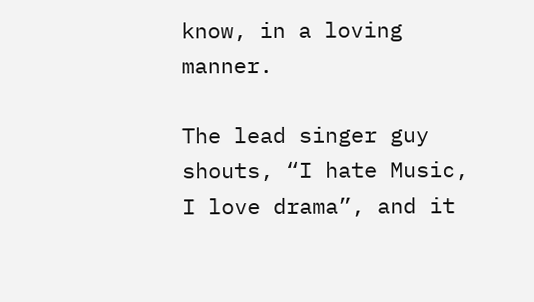know, in a loving manner.

The lead singer guy shouts, “I hate Music, I love drama”, and it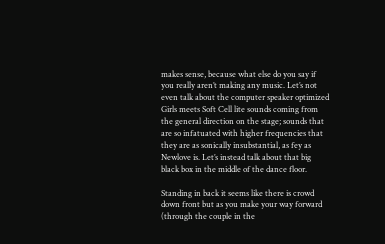makes sense, because what else do you say if you really aren’t making any music. Let’s not even talk about the computer speaker optimized Girls meets Soft Cell lite sounds coming from the general direction on the stage; sounds that are so infatuated with higher frequencies that they are as sonically insubstantial, as fey as Newlove is. Let’s instead talk about that big black box in the middle of the dance floor.

Standing in back it seems like there is crowd down front but as you make your way forward (through the couple in the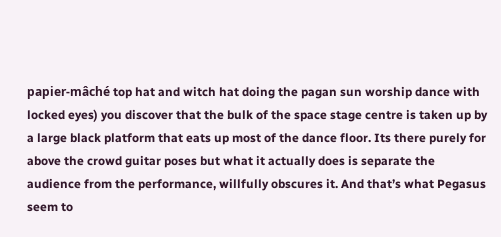papier-mâché top hat and witch hat doing the pagan sun worship dance with locked eyes) you discover that the bulk of the space stage centre is taken up by a large black platform that eats up most of the dance floor. Its there purely for above the crowd guitar poses but what it actually does is separate the audience from the performance, willfully obscures it. And that’s what Pegasus seem to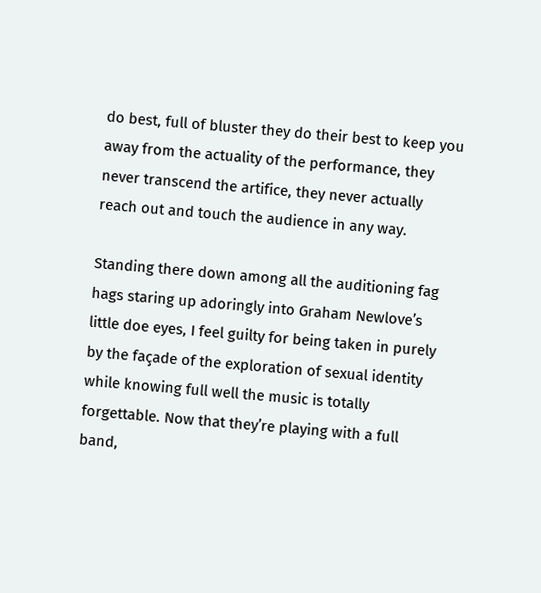do best, full of bluster they do their best to keep you away from the actuality of the performance, they never transcend the artifice, they never actually reach out and touch the audience in any way.

Standing there down among all the auditioning fag hags staring up adoringly into Graham Newlove’s little doe eyes, I feel guilty for being taken in purely by the façade of the exploration of sexual identity while knowing full well the music is totally forgettable. Now that they’re playing with a full band,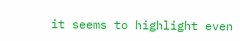it seems to highlight even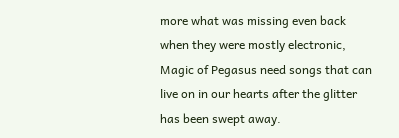more what was missing even back when they were mostly electronic, Magic of Pegasus need songs that can live on in our hearts after the glitter has been swept away.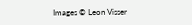Images © Leon Visser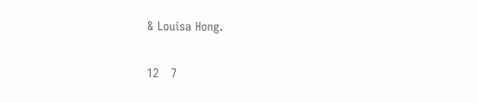& Louisa Hong.

12   7